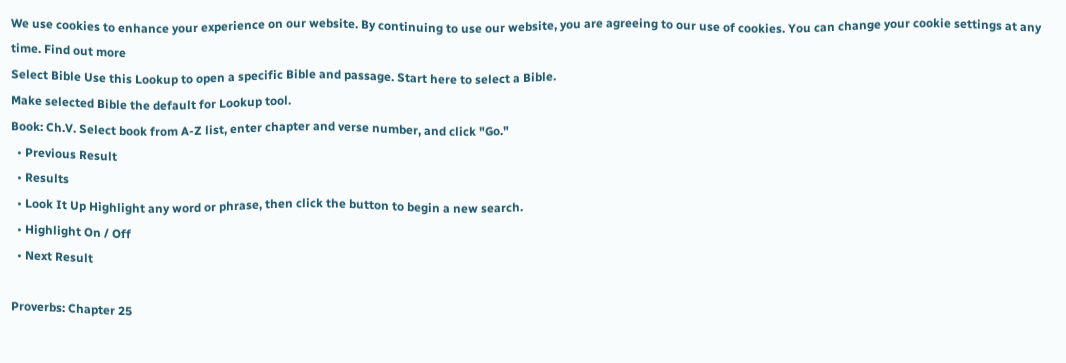We use cookies to enhance your experience on our website. By continuing to use our website, you are agreeing to our use of cookies. You can change your cookie settings at any time. Find out more
Select Bible Use this Lookup to open a specific Bible and passage. Start here to select a Bible.
Make selected Bible the default for Lookup tool.
Book: Ch.V. Select book from A-Z list, enter chapter and verse number, and click "Go."
  • Previous Result
  • Results
  • Look It Up Highlight any word or phrase, then click the button to begin a new search.
  • Highlight On / Off
  • Next Result

Proverbs: Chapter 25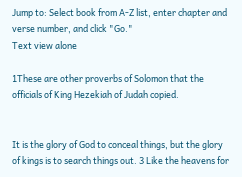Jump to: Select book from A-Z list, enter chapter and verse number, and click "Go."
Text view alone

1These are other proverbs of Solomon that the officials of King Hezekiah of Judah copied.


It is the glory of God to conceal things, but the glory of kings is to search things out. 3 Like the heavens for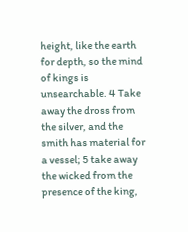height, like the earth for depth, so the mind of kings is unsearchable. 4 Take away the dross from the silver, and the smith has material for a vessel; 5 take away the wicked from the presence of the king,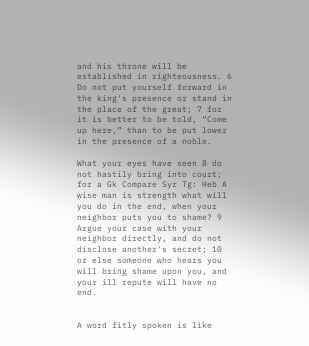and his throne will be established in righteousness. 6 Do not put yourself forward in the king's presence or stand in the place of the great; 7 for it is better to be told, “Come up here,” than to be put lower in the presence of a noble.

What your eyes have seen 8 do not hastily bring into court; for a Gk Compare Syr Tg: Heb A wise man is strength what will you do in the end, when your neighbor puts you to shame? 9 Argue your case with your neighbor directly, and do not disclose another's secret; 10 or else someone who hears you will bring shame upon you, and your ill repute will have no end.


A word fitly spoken is like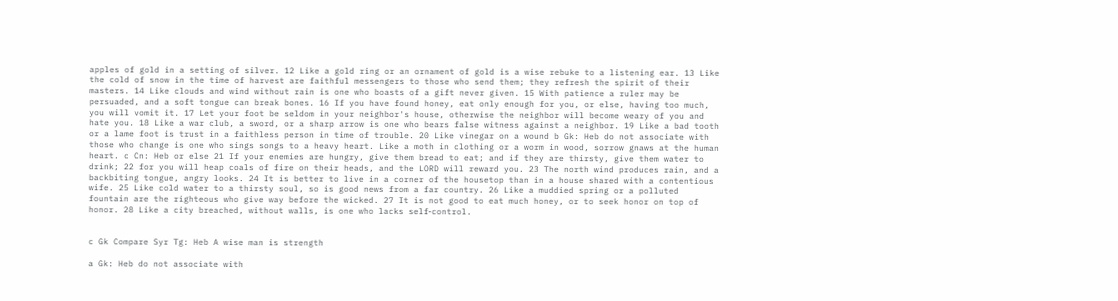apples of gold in a setting of silver. 12 Like a gold ring or an ornament of gold is a wise rebuke to a listening ear. 13 Like the cold of snow in the time of harvest are faithful messengers to those who send them; they refresh the spirit of their masters. 14 Like clouds and wind without rain is one who boasts of a gift never given. 15 With patience a ruler may be persuaded, and a soft tongue can break bones. 16 If you have found honey, eat only enough for you, or else, having too much, you will vomit it. 17 Let your foot be seldom in your neighbor's house, otherwise the neighbor will become weary of you and hate you. 18 Like a war club, a sword, or a sharp arrow is one who bears false witness against a neighbor. 19 Like a bad tooth or a lame foot is trust in a faithless person in time of trouble. 20 Like vinegar on a wound b Gk: Heb do not associate with those who change is one who sings songs to a heavy heart. Like a moth in clothing or a worm in wood, sorrow gnaws at the human heart. c Cn: Heb or else 21 If your enemies are hungry, give them bread to eat; and if they are thirsty, give them water to drink; 22 for you will heap coals of fire on their heads, and the LORD will reward you. 23 The north wind produces rain, and a backbiting tongue, angry looks. 24 It is better to live in a corner of the housetop than in a house shared with a contentious wife. 25 Like cold water to a thirsty soul, so is good news from a far country. 26 Like a muddied spring or a polluted fountain are the righteous who give way before the wicked. 27 It is not good to eat much honey, or to seek honor on top of honor. 28 Like a city breached, without walls, is one who lacks self‐control.


c Gk Compare Syr Tg: Heb A wise man is strength

a Gk: Heb do not associate with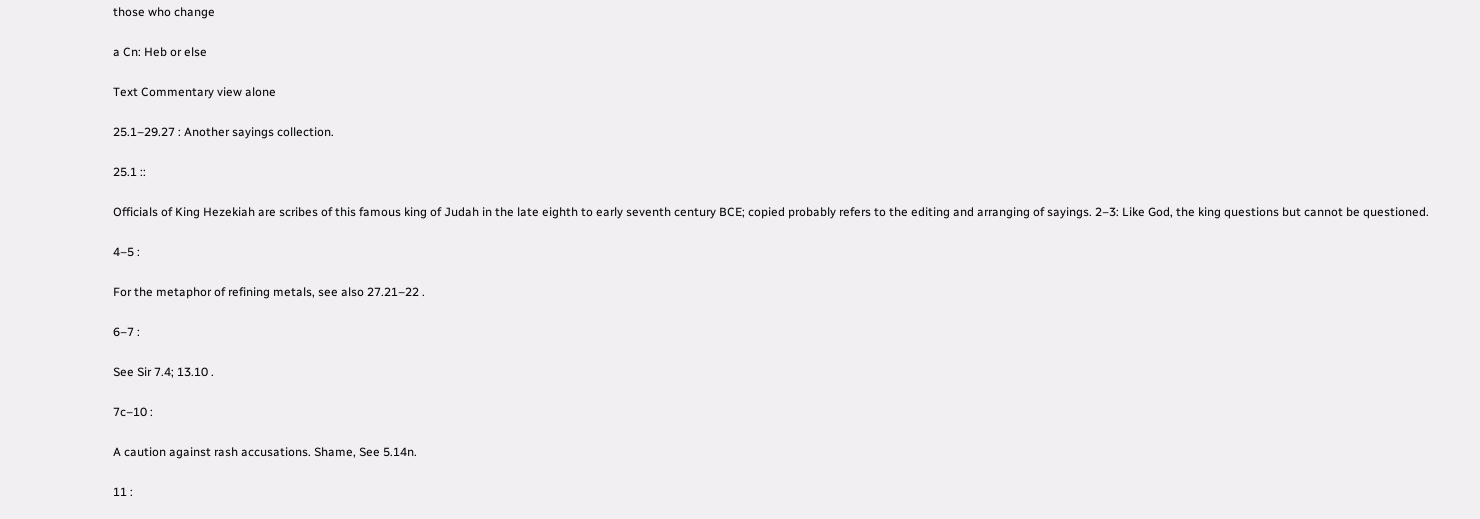those who change

a Cn: Heb or else

Text Commentary view alone

25.1–29.27 : Another sayings collection.

25.1 ::

Officials of King Hezekiah are scribes of this famous king of Judah in the late eighth to early seventh century BCE; copied probably refers to the editing and arranging of sayings. 2–3: Like God, the king questions but cannot be questioned.

4–5 :

For the metaphor of refining metals, see also 27.21–22 .

6–7 :

See Sir 7.4; 13.10 .

7c–10 :

A caution against rash accusations. Shame, See 5.14n.

11 :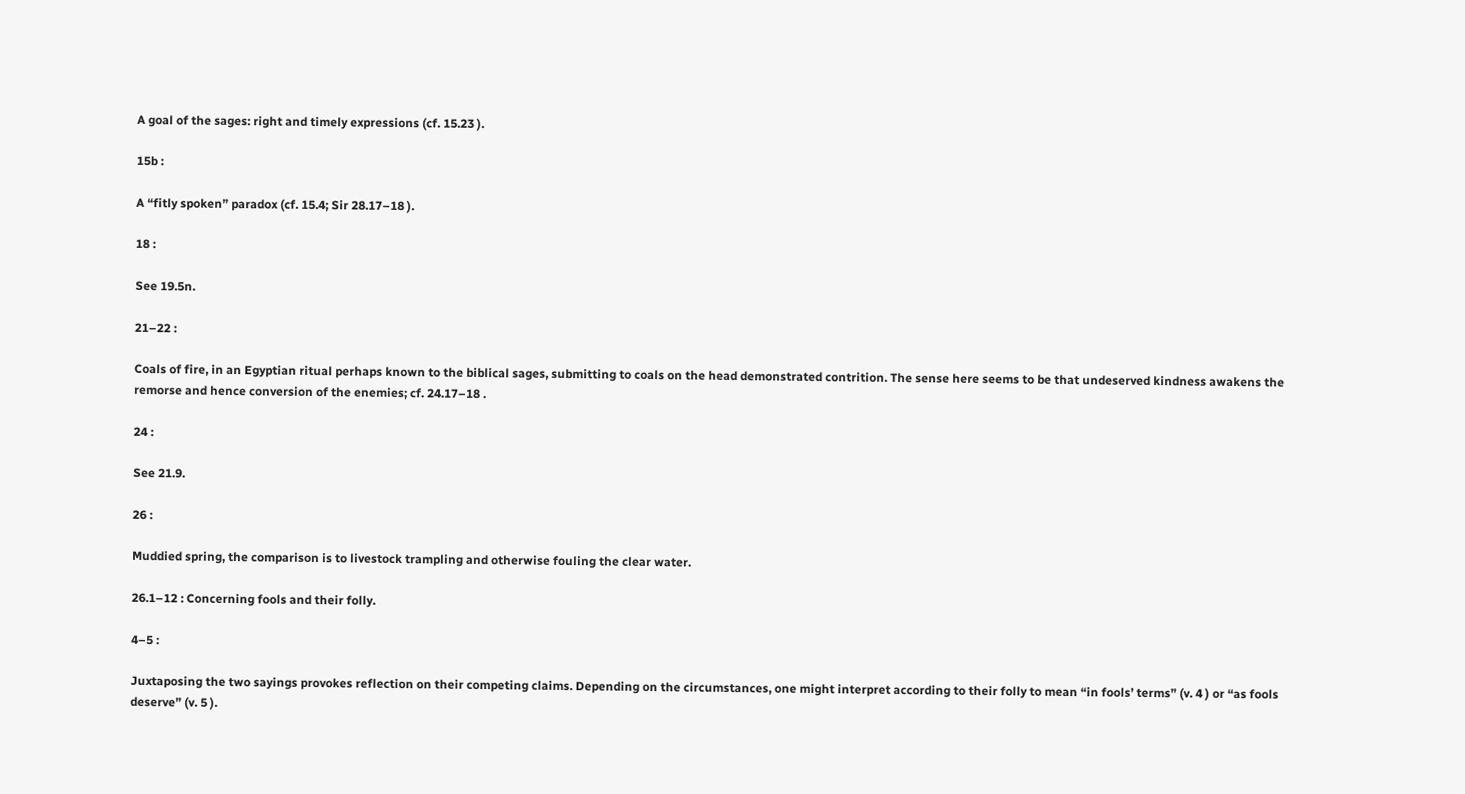A goal of the sages: right and timely expressions (cf. 15.23 ).

15b :

A “fitly spoken” paradox (cf. 15.4; Sir 28.17–18 ).

18 :

See 19.5n.

21–22 :

Coals of fire, in an Egyptian ritual perhaps known to the biblical sages, submitting to coals on the head demonstrated contrition. The sense here seems to be that undeserved kindness awakens the remorse and hence conversion of the enemies; cf. 24.17–18 .

24 :

See 21.9.

26 :

Muddied spring, the comparison is to livestock trampling and otherwise fouling the clear water.

26.1–12 : Concerning fools and their folly.

4–5 :

Juxtaposing the two sayings provokes reflection on their competing claims. Depending on the circumstances, one might interpret according to their folly to mean “in fools’ terms” (v. 4 ) or “as fools deserve” (v. 5 ).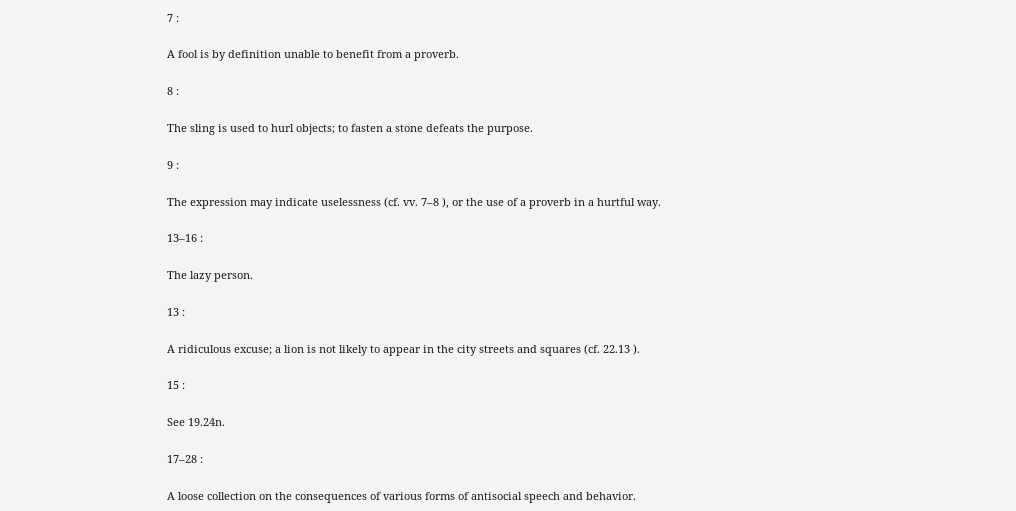7 :

A fool is by definition unable to benefit from a proverb.

8 :

The sling is used to hurl objects; to fasten a stone defeats the purpose.

9 :

The expression may indicate uselessness (cf. vv. 7–8 ), or the use of a proverb in a hurtful way.

13–16 :

The lazy person.

13 :

A ridiculous excuse; a lion is not likely to appear in the city streets and squares (cf. 22.13 ).

15 :

See 19.24n.

17–28 :

A loose collection on the consequences of various forms of antisocial speech and behavior.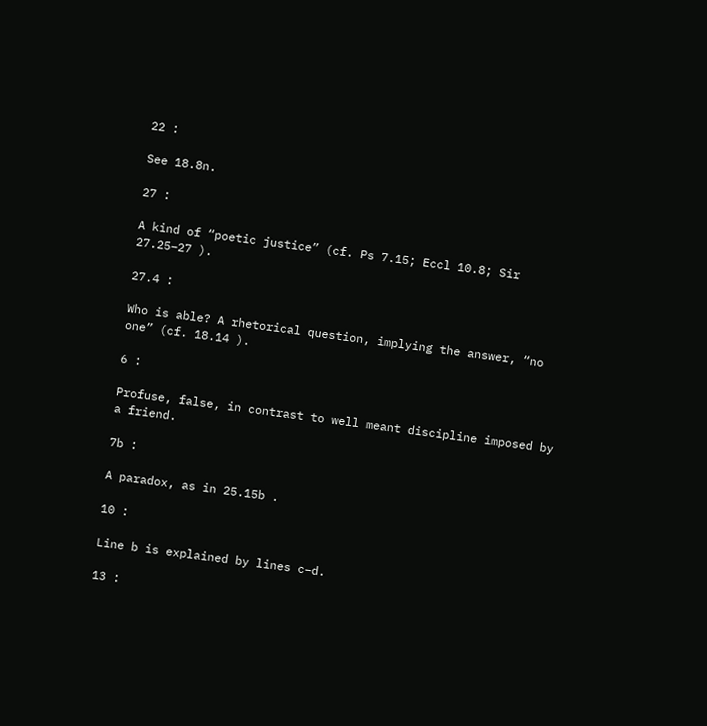22 :

See 18.8n.

27 :

A kind of “poetic justice” (cf. Ps 7.15; Eccl 10.8; Sir 27.25–27 ).

27.4 :

Who is able? A rhetorical question, implying the answer, “no one” (cf. 18.14 ).

6 :

Profuse, false, in contrast to well meant discipline imposed by a friend.

7b :

A paradox, as in 25.15b .

10 :

Line b is explained by lines c–d.

13 :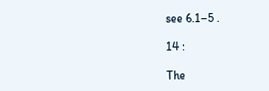see 6.1–5 .

14 :

The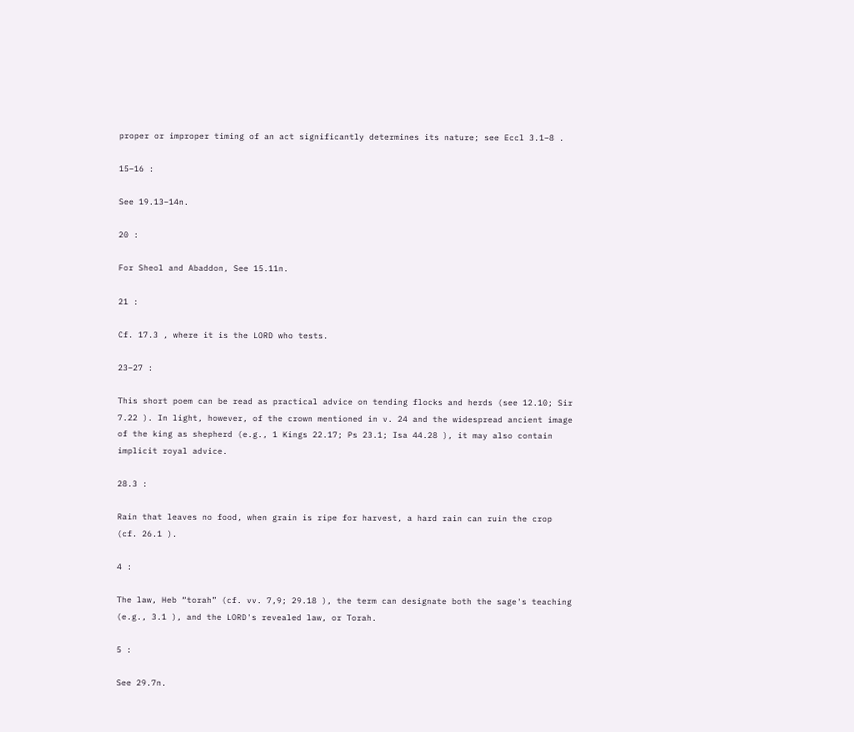proper or improper timing of an act significantly determines its nature; see Eccl 3.1–8 .

15–16 :

See 19.13–14n.

20 :

For Sheol and Abaddon, See 15.11n.

21 :

Cf. 17.3 , where it is the LORD who tests.

23–27 :

This short poem can be read as practical advice on tending flocks and herds (see 12.10; Sir 7.22 ). In light, however, of the crown mentioned in v. 24 and the widespread ancient image of the king as shepherd (e.g., 1 Kings 22.17; Ps 23.1; Isa 44.28 ), it may also contain implicit royal advice.

28.3 :

Rain that leaves no food, when grain is ripe for harvest, a hard rain can ruin the crop (cf. 26.1 ).

4 :

The law, Heb “torah” (cf. vv. 7,9; 29.18 ), the term can designate both the sage's teaching (e.g., 3.1 ), and the LORD's revealed law, or Torah.

5 :

See 29.7n.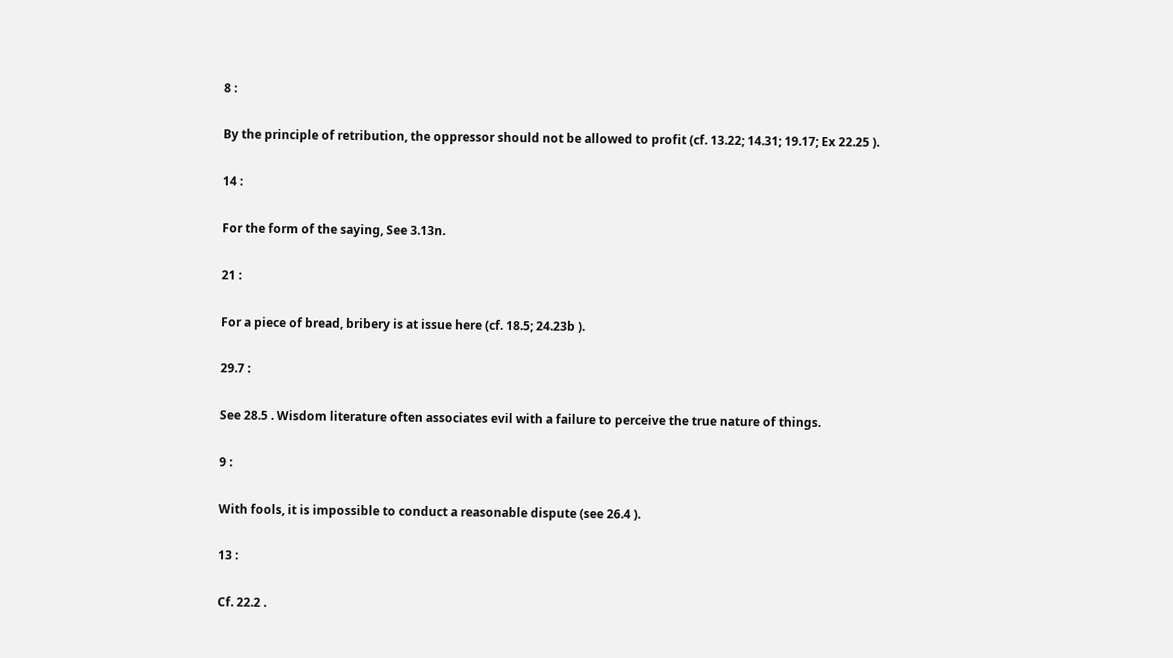8 :

By the principle of retribution, the oppressor should not be allowed to profit (cf. 13.22; 14.31; 19.17; Ex 22.25 ).

14 :

For the form of the saying, See 3.13n.

21 :

For a piece of bread, bribery is at issue here (cf. 18.5; 24.23b ).

29.7 :

See 28.5 . Wisdom literature often associates evil with a failure to perceive the true nature of things.

9 :

With fools, it is impossible to conduct a reasonable dispute (see 26.4 ).

13 :

Cf. 22.2 .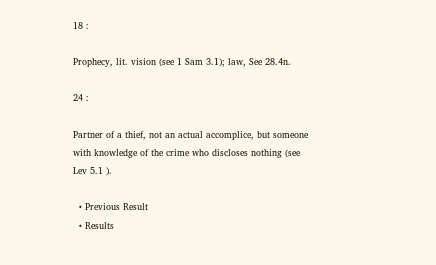18 :

Prophecy, lit. vision (see 1 Sam 3.1); law, See 28.4n.

24 :

Partner of a thief, not an actual accomplice, but someone with knowledge of the crime who discloses nothing (see Lev 5.1 ).

  • Previous Result
  • Results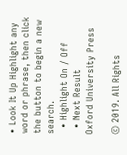• Look It Up Highlight any word or phrase, then click the button to begin a new search.
  • Highlight On / Off
  • Next Result
Oxford University Press

© 2019. All Rights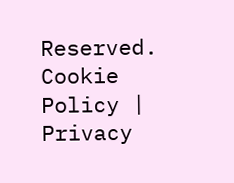Reserved. Cookie Policy | Privacy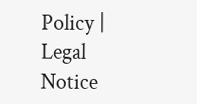Policy | Legal Notice